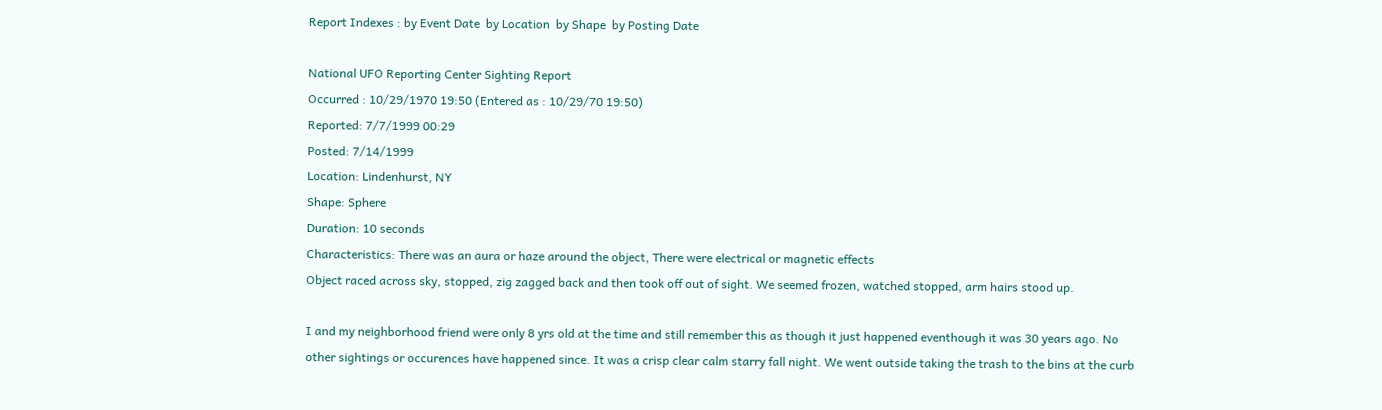Report Indexes : by Event Date  by Location  by Shape  by Posting Date

National UFO Reporting Center Sighting Report
Occurred : 10/29/1970 19:50 (Entered as : 10/29/70 19:50)
Reported: 7/7/1999 00:29
Posted: 7/14/1999
Location: Lindenhurst, NY
Shape: Sphere
Duration: 10 seconds
Characteristics: There was an aura or haze around the object, There were electrical or magnetic effects
Object raced across sky, stopped, zig zagged back and then took off out of sight. We seemed frozen, watched stopped, arm hairs stood up.

I and my neighborhood friend were only 8 yrs old at the time and still remember this as though it just happened eventhough it was 30 years ago. No other sightings or occurences have happened since. It was a crisp clear calm starry fall night. We went outside taking the trash to the bins at the curb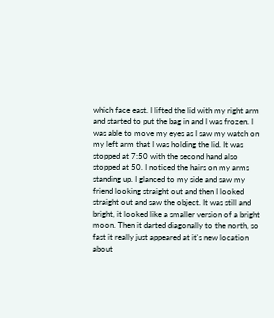which face east. I lifted the lid with my right arm and started to put the bag in and I was frozen. I was able to move my eyes as I saw my watch on my left arm that I was holding the lid. It was stopped at 7:50 with the second hand also stopped at 50. I noticed the hairs on my arms standing up. I glanced to my side and saw my friend looking straight out and then I looked straight out and saw the object. It was still and bright, it looked like a smaller version of a bright moon. Then it darted diagonally to the north, so fast it really just appeared at it's new location about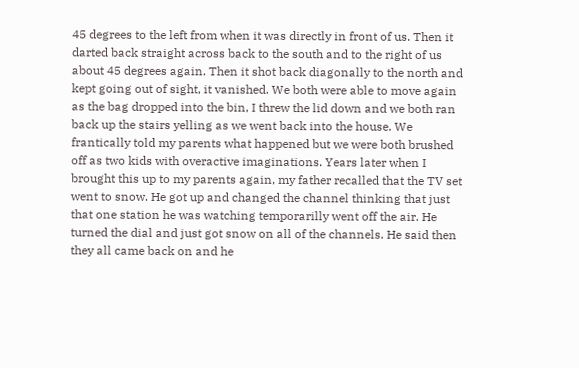45 degrees to the left from when it was directly in front of us. Then it darted back straight across back to the south and to the right of us about 45 degrees again. Then it shot back diagonally to the north and kept going out of sight, it vanished. We both were able to move again as the bag dropped into the bin, I threw the lid down and we both ran back up the stairs yelling as we went back into the house. We frantically told my parents what happened but we were both brushed off as two kids with overactive imaginations. Years later when I brought this up to my parents again, my father recalled that the TV set went to snow. He got up and changed the channel thinking that just that one station he was watching temporarilly went off the air. He turned the dial and just got snow on all of the channels. He said then they all came back on and he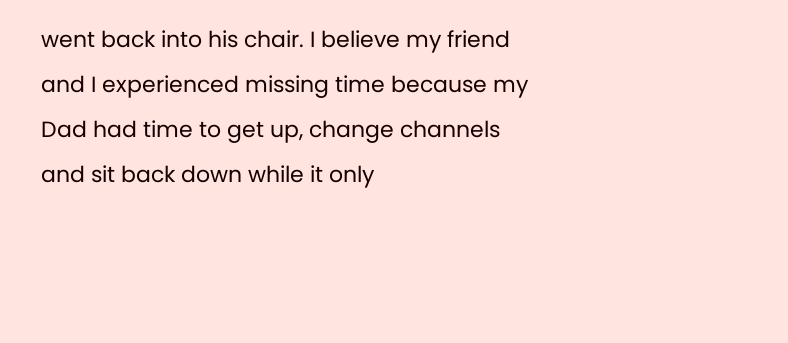went back into his chair. I believe my friend and I experienced missing time because my Dad had time to get up, change channels and sit back down while it only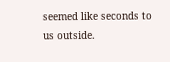seemed like seconds to us outside.